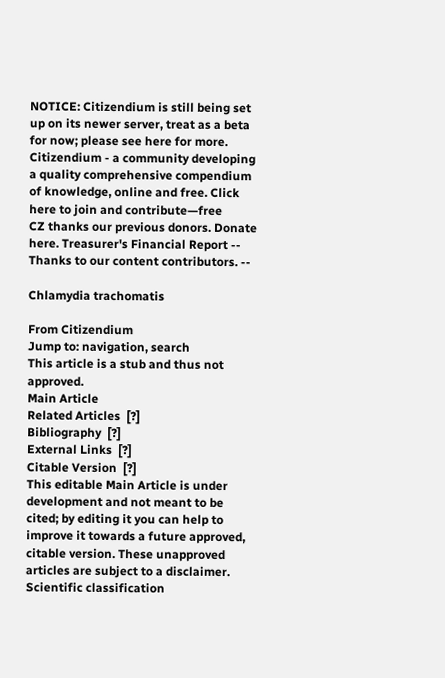NOTICE: Citizendium is still being set up on its newer server, treat as a beta for now; please see here for more.
Citizendium - a community developing a quality comprehensive compendium of knowledge, online and free. Click here to join and contribute—free
CZ thanks our previous donors. Donate here. Treasurer's Financial Report -- Thanks to our content contributors. --

Chlamydia trachomatis

From Citizendium
Jump to: navigation, search
This article is a stub and thus not approved.
Main Article
Related Articles  [?]
Bibliography  [?]
External Links  [?]
Citable Version  [?]
This editable Main Article is under development and not meant to be cited; by editing it you can help to improve it towards a future approved, citable version. These unapproved articles are subject to a disclaimer.
Scientific classification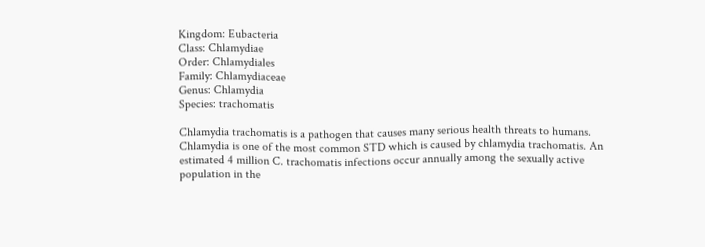Kingdom: Eubacteria
Class: Chlamydiae
Order: Chlamydiales
Family: Chlamydiaceae
Genus: Chlamydia
Species: trachomatis

Chlamydia trachomatis is a pathogen that causes many serious health threats to humans. Chlamydia is one of the most common STD which is caused by chlamydia trachomatis. An estimated 4 million C. trachomatis infections occur annually among the sexually active population in the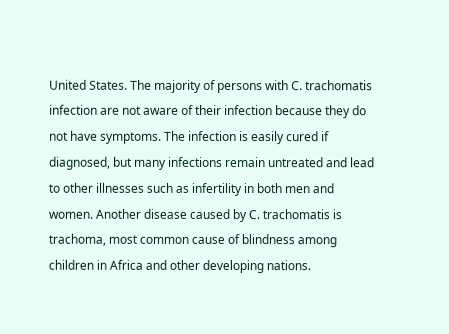United States. The majority of persons with C. trachomatis infection are not aware of their infection because they do not have symptoms. The infection is easily cured if diagnosed, but many infections remain untreated and lead to other illnesses such as infertility in both men and women. Another disease caused by C. trachomatis is trachoma, most common cause of blindness among children in Africa and other developing nations.